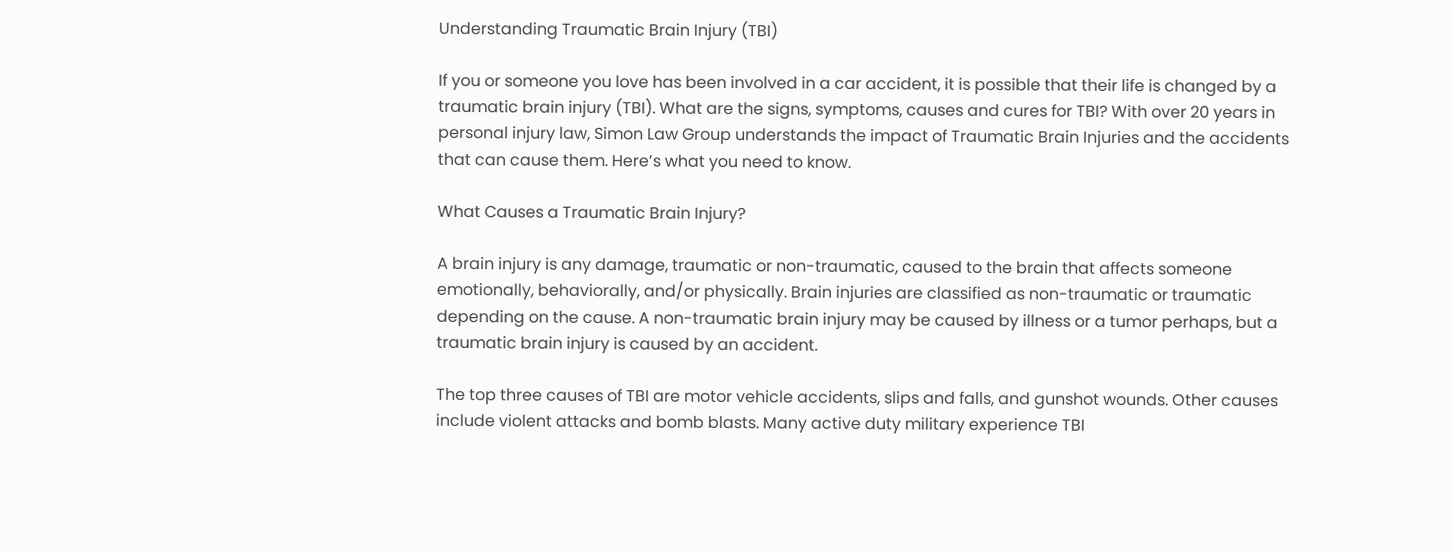Understanding Traumatic Brain Injury (TBI)

If you or someone you love has been involved in a car accident, it is possible that their life is changed by a traumatic brain injury (TBI). What are the signs, symptoms, causes and cures for TBI? With over 20 years in personal injury law, Simon Law Group understands the impact of Traumatic Brain Injuries and the accidents that can cause them. Here’s what you need to know.

What Causes a Traumatic Brain Injury?

A brain injury is any damage, traumatic or non-traumatic, caused to the brain that affects someone emotionally, behaviorally, and/or physically. Brain injuries are classified as non-traumatic or traumatic depending on the cause. A non-traumatic brain injury may be caused by illness or a tumor perhaps, but a traumatic brain injury is caused by an accident.

The top three causes of TBI are motor vehicle accidents, slips and falls, and gunshot wounds. Other causes include violent attacks and bomb blasts. Many active duty military experience TBI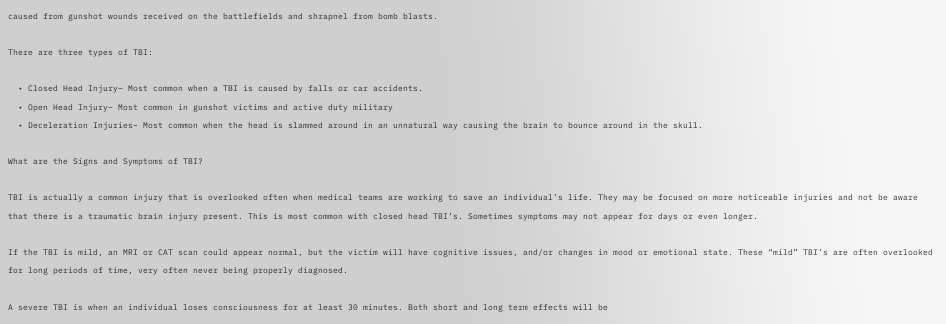caused from gunshot wounds received on the battlefields and shrapnel from bomb blasts.

There are three types of TBI:

  • Closed Head Injury– Most common when a TBI is caused by falls or car accidents.
  • Open Head Injury– Most common in gunshot victims and active duty military
  • Deceleration Injuries– Most common when the head is slammed around in an unnatural way causing the brain to bounce around in the skull.

What are the Signs and Symptoms of TBI?

TBI is actually a common injury that is overlooked often when medical teams are working to save an individual’s life. They may be focused on more noticeable injuries and not be aware that there is a traumatic brain injury present. This is most common with closed head TBI’s. Sometimes symptoms may not appear for days or even longer.

If the TBI is mild, an MRI or CAT scan could appear normal, but the victim will have cognitive issues, and/or changes in mood or emotional state. These “mild” TBI’s are often overlooked for long periods of time, very often never being properly diagnosed.

A severe TBI is when an individual loses consciousness for at least 30 minutes. Both short and long term effects will be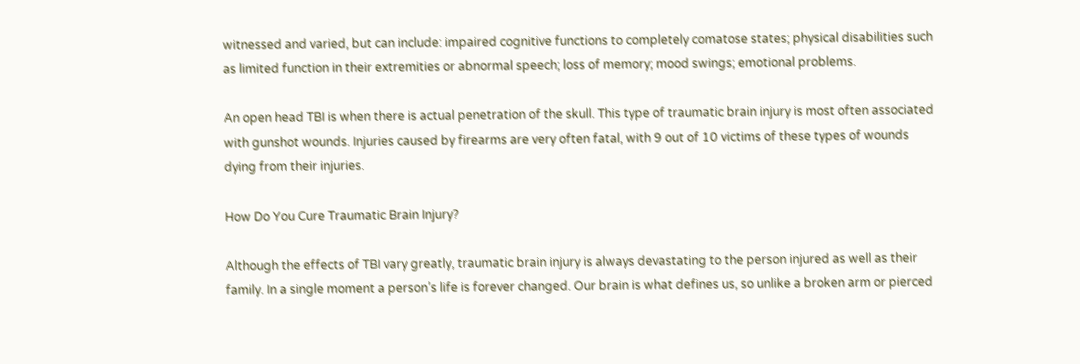witnessed and varied, but can include: impaired cognitive functions to completely comatose states; physical disabilities such as limited function in their extremities or abnormal speech; loss of memory; mood swings; emotional problems.

An open head TBI is when there is actual penetration of the skull. This type of traumatic brain injury is most often associated with gunshot wounds. Injuries caused by firearms are very often fatal, with 9 out of 10 victims of these types of wounds dying from their injuries.

How Do You Cure Traumatic Brain Injury?

Although the effects of TBI vary greatly, traumatic brain injury is always devastating to the person injured as well as their family. In a single moment a person’s life is forever changed. Our brain is what defines us, so unlike a broken arm or pierced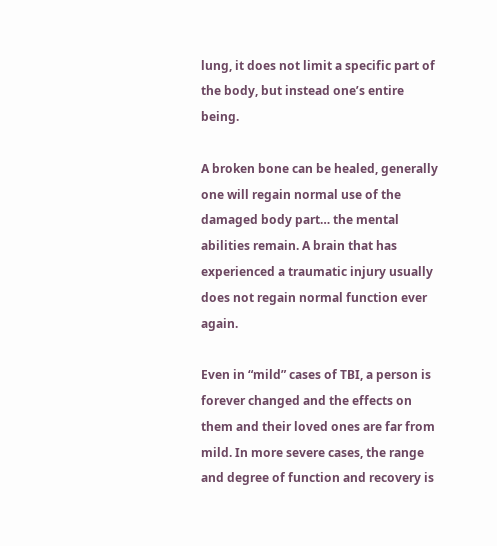lung, it does not limit a specific part of the body, but instead one’s entire being.

A broken bone can be healed, generally one will regain normal use of the damaged body part… the mental abilities remain. A brain that has experienced a traumatic injury usually does not regain normal function ever again.

Even in “mild” cases of TBI, a person is forever changed and the effects on them and their loved ones are far from mild. In more severe cases, the range and degree of function and recovery is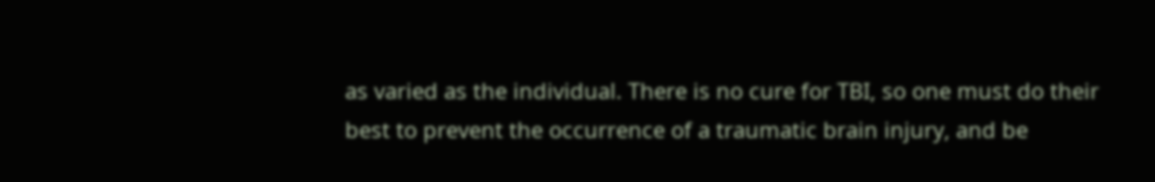as varied as the individual. There is no cure for TBI, so one must do their best to prevent the occurrence of a traumatic brain injury, and be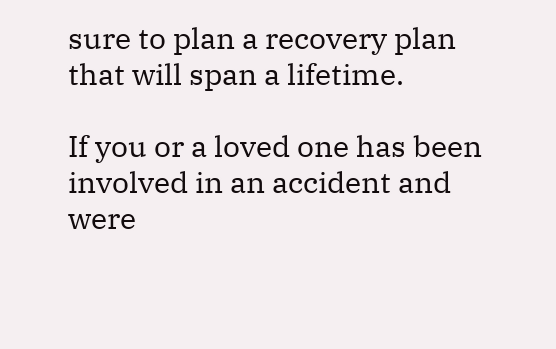sure to plan a recovery plan that will span a lifetime.

If you or a loved one has been involved in an accident and were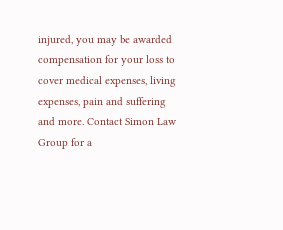injured, you may be awarded compensation for your loss to cover medical expenses, living expenses, pain and suffering and more. Contact Simon Law Group for a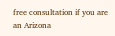free consultation if you are an Arizona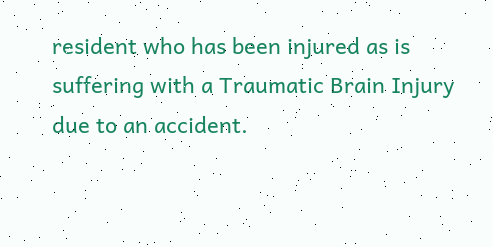resident who has been injured as is suffering with a Traumatic Brain Injury due to an accident.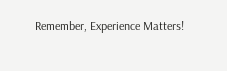Remember, Experience Matters!